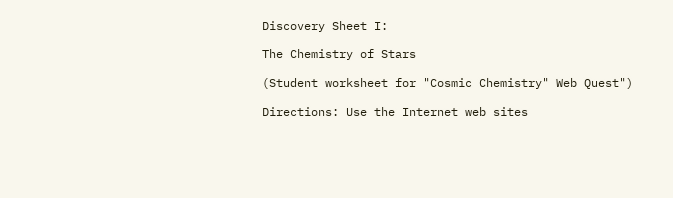Discovery Sheet I:

The Chemistry of Stars

(Student worksheet for "Cosmic Chemistry" Web Quest")

Directions: Use the Internet web sites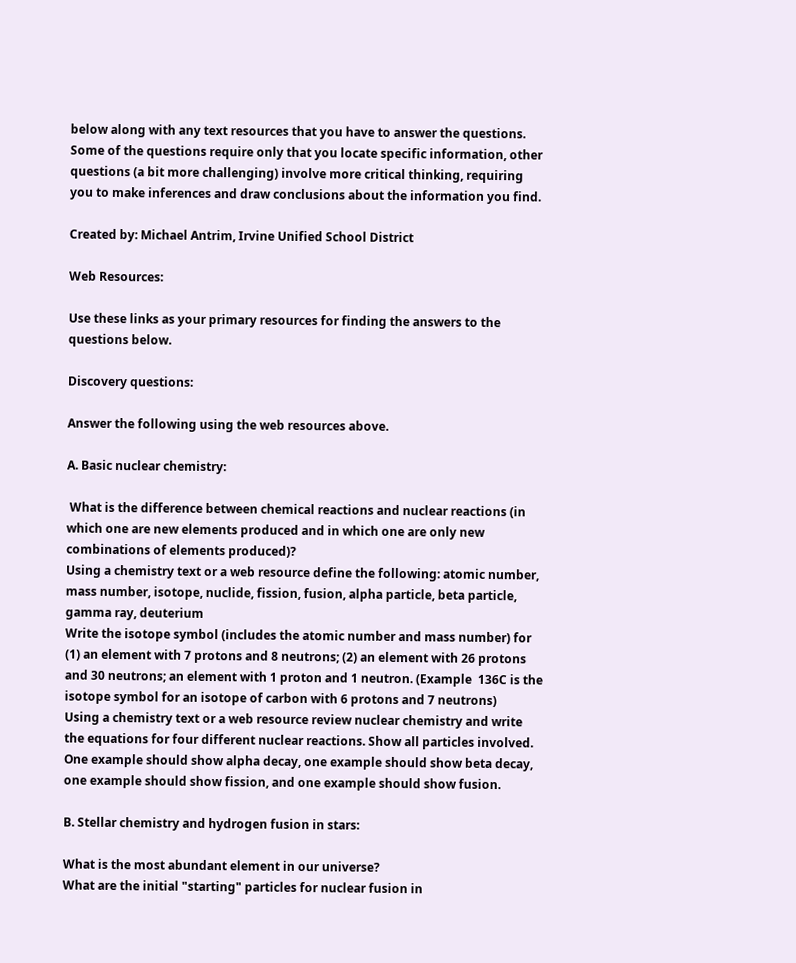below along with any text resources that you have to answer the questions. Some of the questions require only that you locate specific information, other questions (a bit more challenging) involve more critical thinking, requiring you to make inferences and draw conclusions about the information you find.

Created by: Michael Antrim, Irvine Unified School District

Web Resources:

Use these links as your primary resources for finding the answers to the questions below.

Discovery questions:

Answer the following using the web resources above.

A. Basic nuclear chemistry:

 What is the difference between chemical reactions and nuclear reactions (in which one are new elements produced and in which one are only new combinations of elements produced)?
Using a chemistry text or a web resource define the following: atomic number, mass number, isotope, nuclide, fission, fusion, alpha particle, beta particle, gamma ray, deuterium
Write the isotope symbol (includes the atomic number and mass number) for (1) an element with 7 protons and 8 neutrons; (2) an element with 26 protons and 30 neutrons; an element with 1 proton and 1 neutron. (Example  136C is the isotope symbol for an isotope of carbon with 6 protons and 7 neutrons)
Using a chemistry text or a web resource review nuclear chemistry and write the equations for four different nuclear reactions. Show all particles involved. One example should show alpha decay, one example should show beta decay, one example should show fission, and one example should show fusion.

B. Stellar chemistry and hydrogen fusion in stars:

What is the most abundant element in our universe?
What are the initial "starting" particles for nuclear fusion in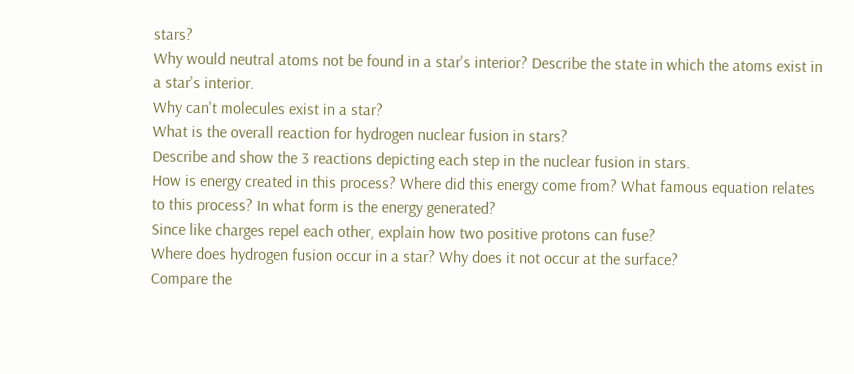stars?
Why would neutral atoms not be found in a star's interior? Describe the state in which the atoms exist in a star's interior.
Why can't molecules exist in a star?
What is the overall reaction for hydrogen nuclear fusion in stars?
Describe and show the 3 reactions depicting each step in the nuclear fusion in stars.
How is energy created in this process? Where did this energy come from? What famous equation relates to this process? In what form is the energy generated?
Since like charges repel each other, explain how two positive protons can fuse?
Where does hydrogen fusion occur in a star? Why does it not occur at the surface?
Compare the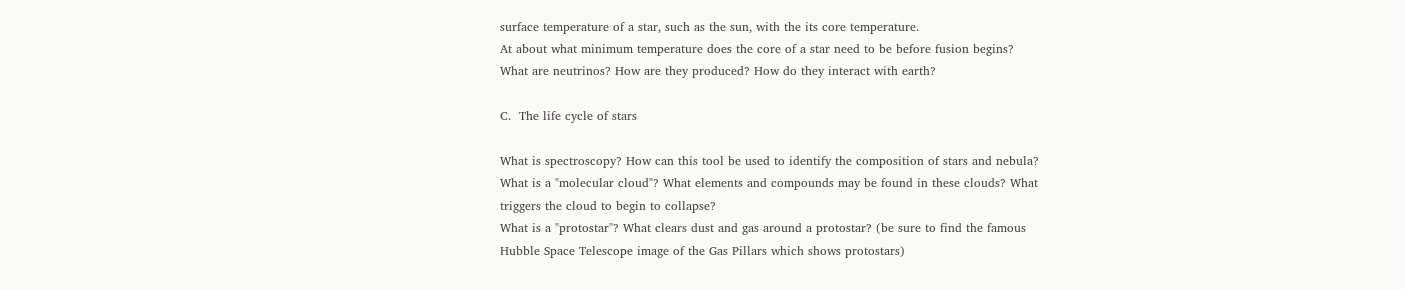surface temperature of a star, such as the sun, with the its core temperature.
At about what minimum temperature does the core of a star need to be before fusion begins?
What are neutrinos? How are they produced? How do they interact with earth?

C.  The life cycle of stars

What is spectroscopy? How can this tool be used to identify the composition of stars and nebula?
What is a "molecular cloud"? What elements and compounds may be found in these clouds? What triggers the cloud to begin to collapse?
What is a "protostar"? What clears dust and gas around a protostar? (be sure to find the famous  Hubble Space Telescope image of the Gas Pillars which shows protostars)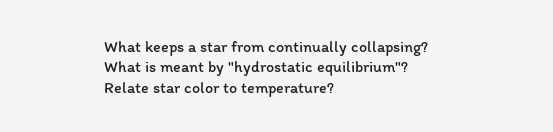What keeps a star from continually collapsing? What is meant by "hydrostatic equilibrium"?
Relate star color to temperature?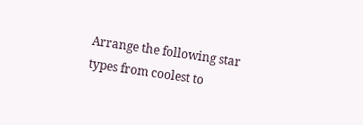Arrange the following star types from coolest to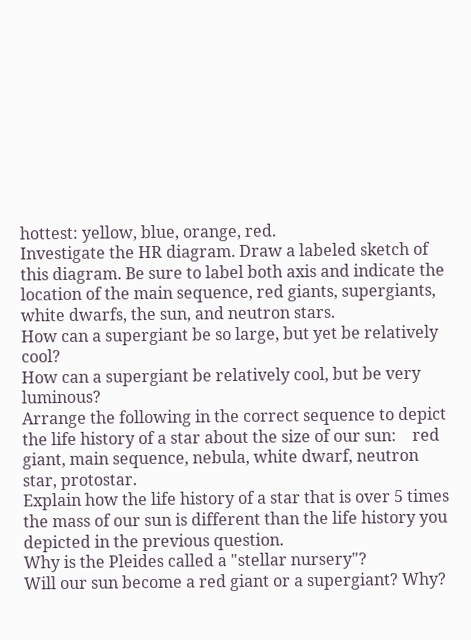hottest: yellow, blue, orange, red.
Investigate the HR diagram. Draw a labeled sketch of this diagram. Be sure to label both axis and indicate the location of the main sequence, red giants, supergiants, white dwarfs, the sun, and neutron stars.
How can a supergiant be so large, but yet be relatively cool?
How can a supergiant be relatively cool, but be very luminous?
Arrange the following in the correct sequence to depict the life history of a star about the size of our sun:    red giant, main sequence, nebula, white dwarf, neutron star, protostar.
Explain how the life history of a star that is over 5 times the mass of our sun is different than the life history you depicted in the previous question.
Why is the Pleides called a "stellar nursery"?
Will our sun become a red giant or a supergiant? Why?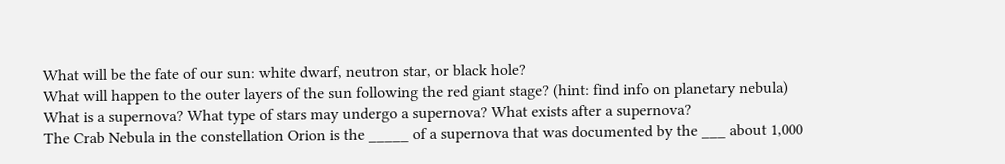What will be the fate of our sun: white dwarf, neutron star, or black hole?
What will happen to the outer layers of the sun following the red giant stage? (hint: find info on planetary nebula)
What is a supernova? What type of stars may undergo a supernova? What exists after a supernova?
The Crab Nebula in the constellation Orion is the _____ of a supernova that was documented by the ___ about 1,000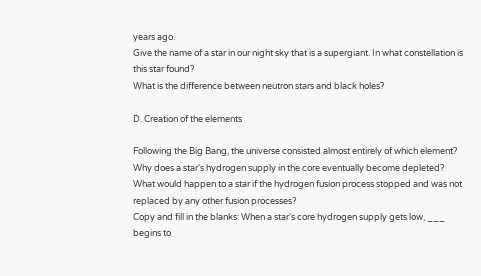years ago.
Give the name of a star in our night sky that is a supergiant. In what constellation is this star found?
What is the difference between neutron stars and black holes?

D. Creation of the elements

Following the Big Bang, the universe consisted almost entirely of which element?
Why does a star's hydrogen supply in the core eventually become depleted?
What would happen to a star if the hydrogen fusion process stopped and was not replaced by any other fusion processes?
Copy and fill in the blanks: When a star's core hydrogen supply gets low, ___   begins to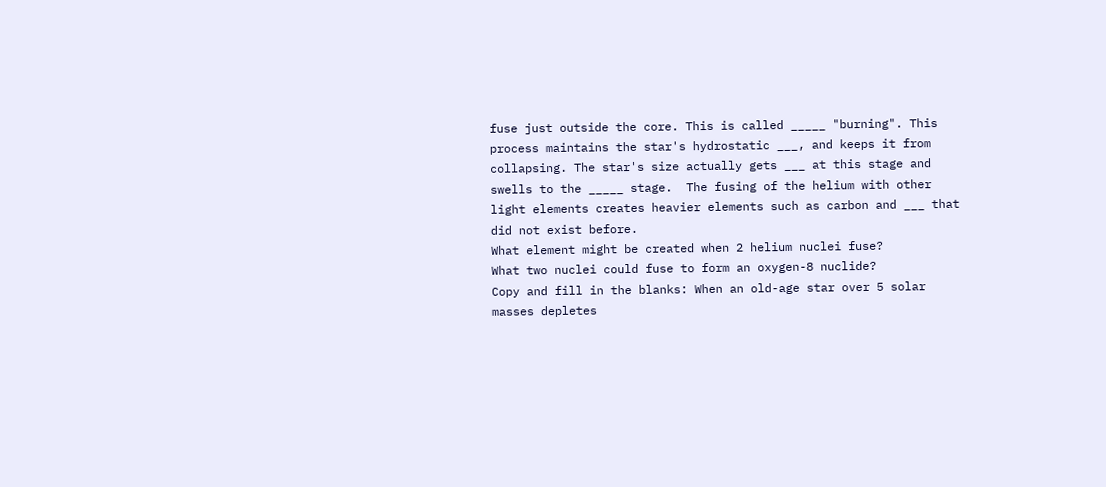fuse just outside the core. This is called _____ "burning". This process maintains the star's hydrostatic ___, and keeps it from collapsing. The star's size actually gets ___ at this stage and swells to the _____ stage.  The fusing of the helium with other light elements creates heavier elements such as carbon and ___ that did not exist before.
What element might be created when 2 helium nuclei fuse?
What two nuclei could fuse to form an oxygen-8 nuclide?
Copy and fill in the blanks: When an old-age star over 5 solar masses depletes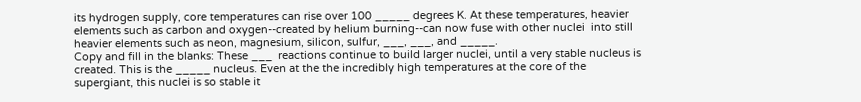its hydrogen supply, core temperatures can rise over 100 _____ degrees K. At these temperatures, heavier elements such as carbon and oxygen--created by helium burning--can now fuse with other nuclei  into still heavier elements such as neon, magnesium, silicon, sulfur, ___, ___, and _____.
Copy and fill in the blanks: These ___  reactions continue to build larger nuclei, until a very stable nucleus is created. This is the _____ nucleus. Even at the the incredibly high temperatures at the core of the supergiant, this nuclei is so stable it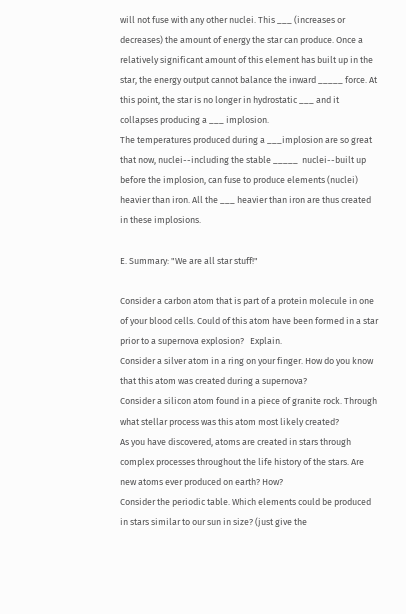will not fuse with any other nuclei. This ___ (increases or decreases) the amount of energy the star can produce. Once a relatively significant amount of this element has built up in the star, the energy output cannot balance the inward _____ force. At this point, the star is no longer in hydrostatic ___ and it collapses producing a ___ implosion.
The temperatures produced during a ___implosion are so great that now, nuclei--including the stable _____  nuclei--built up before the implosion, can fuse to produce elements (nuclei) heavier than iron. All the ___ heavier than iron are thus created in these implosions.

E. Summary: "We are all star stuff!"

Consider a carbon atom that is part of a protein molecule in one of your blood cells. Could of this atom have been formed in a star prior to a supernova explosion?   Explain.
Consider a silver atom in a ring on your finger. How do you know that this atom was created during a supernova?
Consider a silicon atom found in a piece of granite rock. Through what stellar process was this atom most likely created?
As you have discovered, atoms are created in stars through complex processes throughout the life history of the stars. Are new atoms ever produced on earth? How?
Consider the periodic table. Which elements could be produced in stars similar to our sun in size? (just give the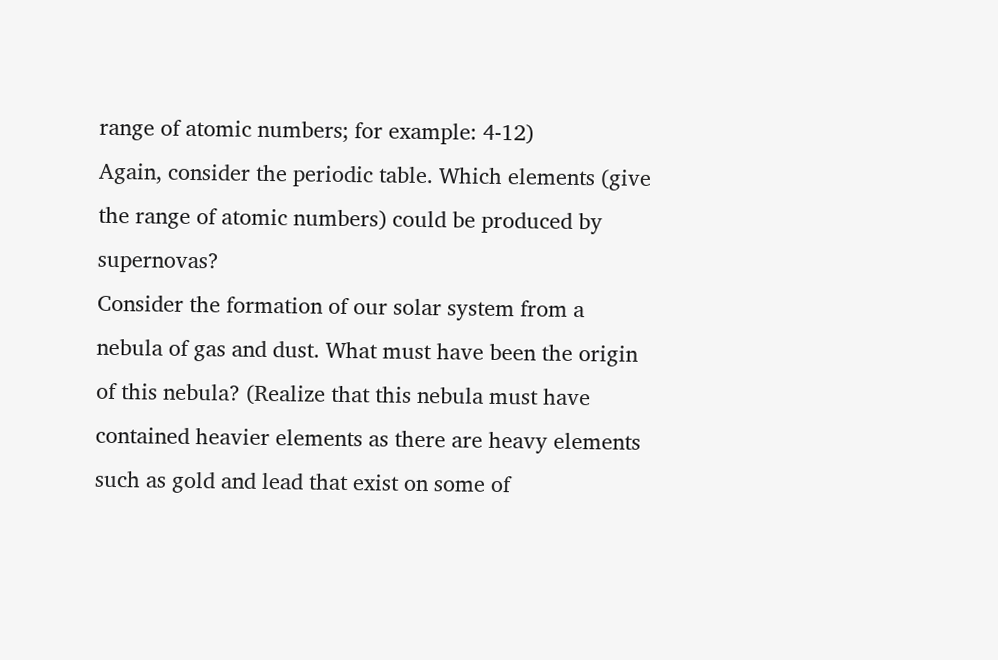range of atomic numbers; for example: 4-12)
Again, consider the periodic table. Which elements (give the range of atomic numbers) could be produced by supernovas?
Consider the formation of our solar system from a nebula of gas and dust. What must have been the origin of this nebula? (Realize that this nebula must have contained heavier elements as there are heavy elements such as gold and lead that exist on some of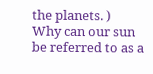the planets. )
Why can our sun be referred to as a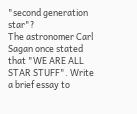"second generation star"?
The astronomer Carl Sagan once stated that "WE ARE ALL STAR STUFF". Write a brief essay to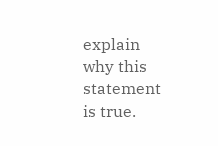explain why this statement is true.